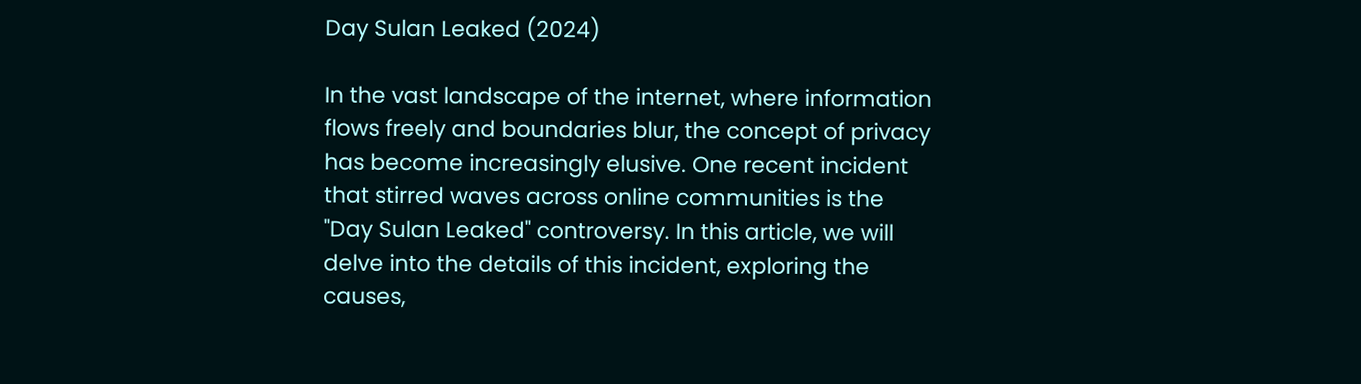Day Sulan Leaked (2024)

In the vast landscape of the internet, where information flows freely and boundaries blur, the concept of privacy has become increasingly elusive. One recent incident that stirred waves across online communities is the "Day Sulan Leaked" controversy. In this article, we will delve into the details of this incident, exploring the causes,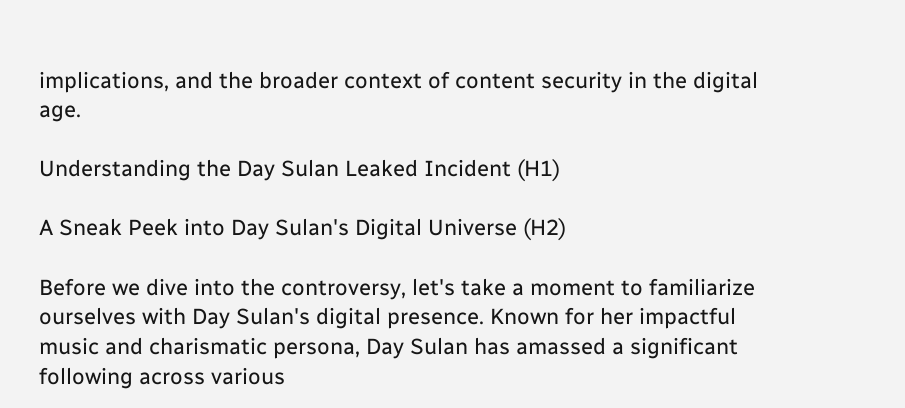implications, and the broader context of content security in the digital age.

Understanding the Day Sulan Leaked Incident (H1)

A Sneak Peek into Day Sulan's Digital Universe (H2)

Before we dive into the controversy, let's take a moment to familiarize ourselves with Day Sulan's digital presence. Known for her impactful music and charismatic persona, Day Sulan has amassed a significant following across various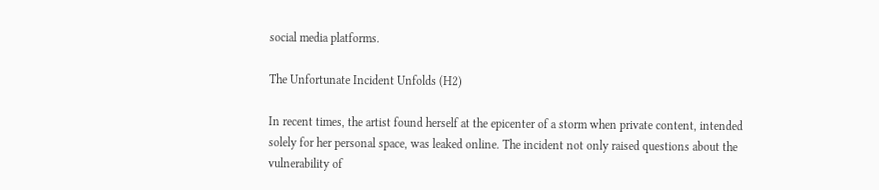social media platforms.

The Unfortunate Incident Unfolds (H2)

In recent times, the artist found herself at the epicenter of a storm when private content, intended solely for her personal space, was leaked online. The incident not only raised questions about the vulnerability of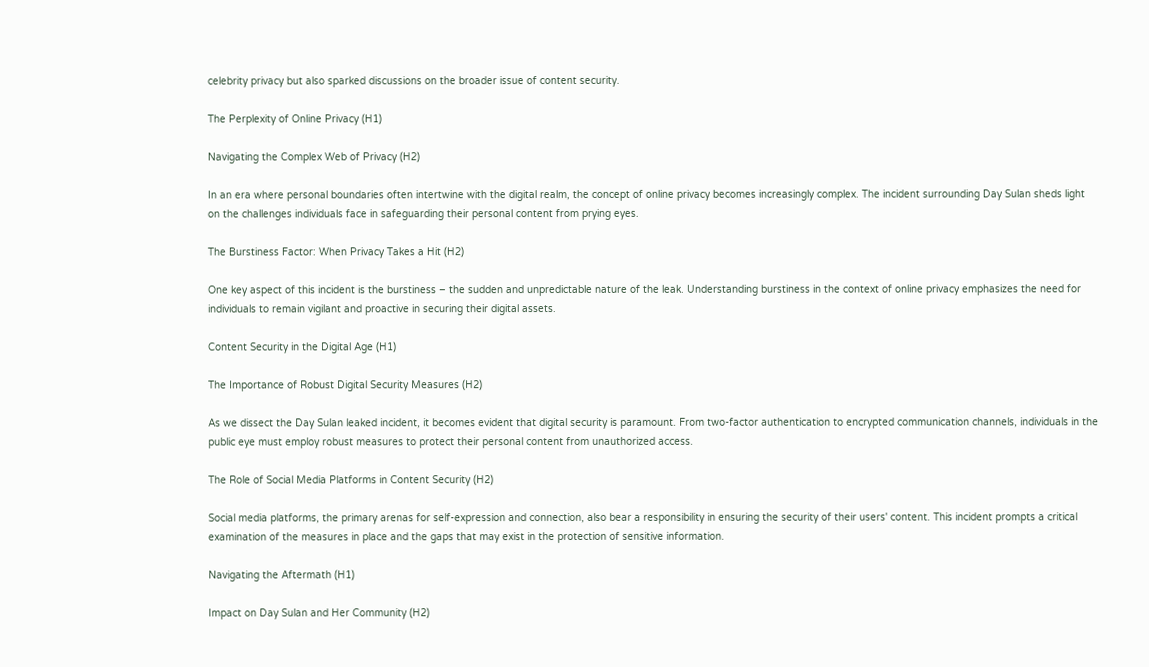celebrity privacy but also sparked discussions on the broader issue of content security.

The Perplexity of Online Privacy (H1)

Navigating the Complex Web of Privacy (H2)

In an era where personal boundaries often intertwine with the digital realm, the concept of online privacy becomes increasingly complex. The incident surrounding Day Sulan sheds light on the challenges individuals face in safeguarding their personal content from prying eyes.

The Burstiness Factor: When Privacy Takes a Hit (H2)

One key aspect of this incident is the burstiness – the sudden and unpredictable nature of the leak. Understanding burstiness in the context of online privacy emphasizes the need for individuals to remain vigilant and proactive in securing their digital assets.

Content Security in the Digital Age (H1)

The Importance of Robust Digital Security Measures (H2)

As we dissect the Day Sulan leaked incident, it becomes evident that digital security is paramount. From two-factor authentication to encrypted communication channels, individuals in the public eye must employ robust measures to protect their personal content from unauthorized access.

The Role of Social Media Platforms in Content Security (H2)

Social media platforms, the primary arenas for self-expression and connection, also bear a responsibility in ensuring the security of their users' content. This incident prompts a critical examination of the measures in place and the gaps that may exist in the protection of sensitive information.

Navigating the Aftermath (H1)

Impact on Day Sulan and Her Community (H2)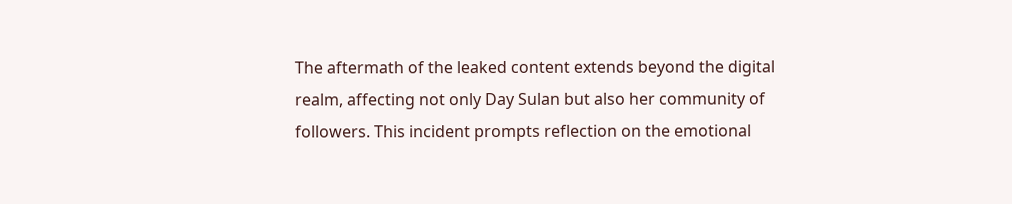The aftermath of the leaked content extends beyond the digital realm, affecting not only Day Sulan but also her community of followers. This incident prompts reflection on the emotional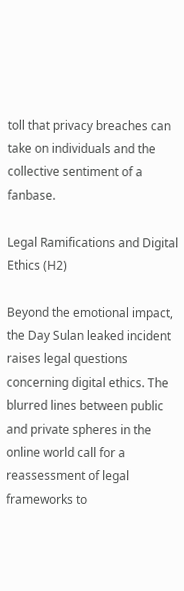toll that privacy breaches can take on individuals and the collective sentiment of a fanbase.

Legal Ramifications and Digital Ethics (H2)

Beyond the emotional impact, the Day Sulan leaked incident raises legal questions concerning digital ethics. The blurred lines between public and private spheres in the online world call for a reassessment of legal frameworks to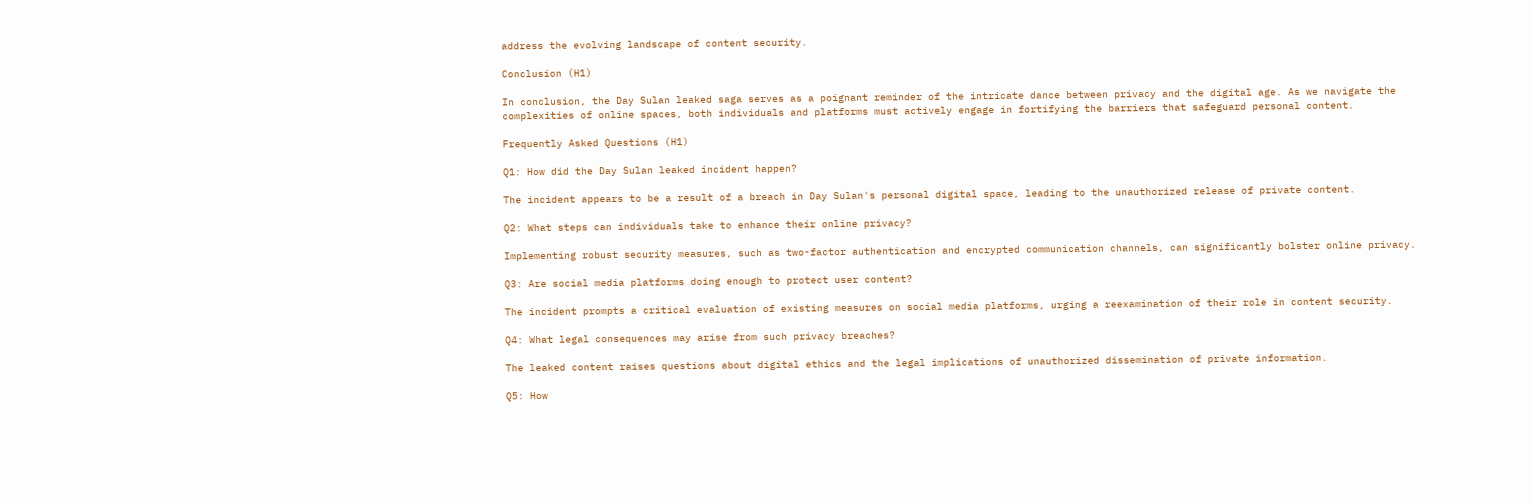address the evolving landscape of content security.

Conclusion (H1)

In conclusion, the Day Sulan leaked saga serves as a poignant reminder of the intricate dance between privacy and the digital age. As we navigate the complexities of online spaces, both individuals and platforms must actively engage in fortifying the barriers that safeguard personal content.

Frequently Asked Questions (H1)

Q1: How did the Day Sulan leaked incident happen?

The incident appears to be a result of a breach in Day Sulan's personal digital space, leading to the unauthorized release of private content.

Q2: What steps can individuals take to enhance their online privacy?

Implementing robust security measures, such as two-factor authentication and encrypted communication channels, can significantly bolster online privacy.

Q3: Are social media platforms doing enough to protect user content?

The incident prompts a critical evaluation of existing measures on social media platforms, urging a reexamination of their role in content security.

Q4: What legal consequences may arise from such privacy breaches?

The leaked content raises questions about digital ethics and the legal implications of unauthorized dissemination of private information.

Q5: How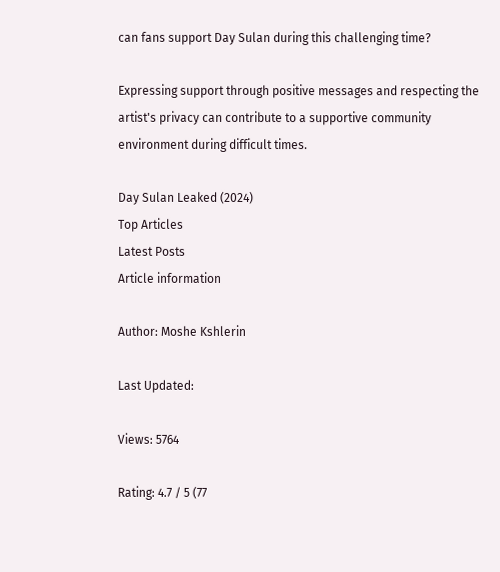can fans support Day Sulan during this challenging time?

Expressing support through positive messages and respecting the artist's privacy can contribute to a supportive community environment during difficult times.

Day Sulan Leaked (2024)
Top Articles
Latest Posts
Article information

Author: Moshe Kshlerin

Last Updated:

Views: 5764

Rating: 4.7 / 5 (77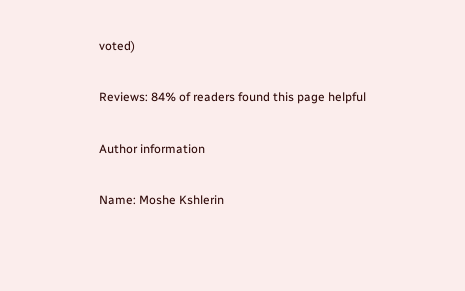voted)

Reviews: 84% of readers found this page helpful

Author information

Name: Moshe Kshlerin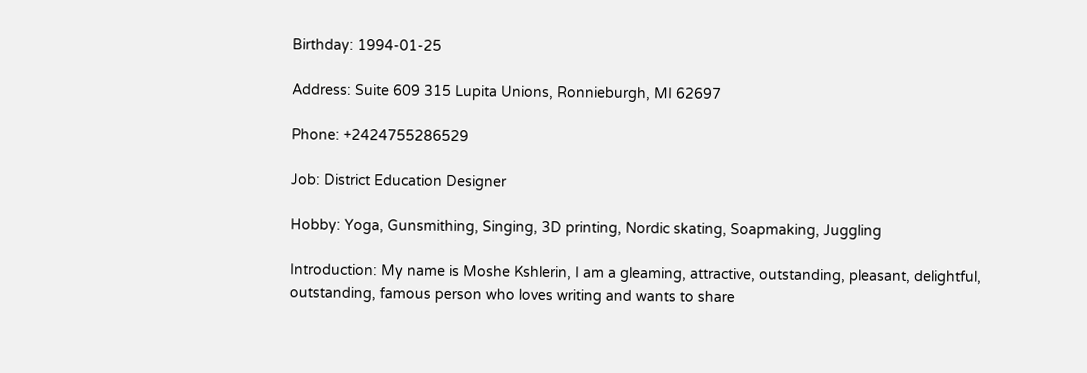Birthday: 1994-01-25

Address: Suite 609 315 Lupita Unions, Ronnieburgh, MI 62697

Phone: +2424755286529

Job: District Education Designer

Hobby: Yoga, Gunsmithing, Singing, 3D printing, Nordic skating, Soapmaking, Juggling

Introduction: My name is Moshe Kshlerin, I am a gleaming, attractive, outstanding, pleasant, delightful, outstanding, famous person who loves writing and wants to share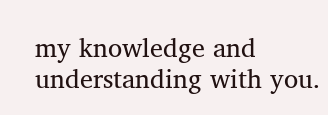my knowledge and understanding with you.